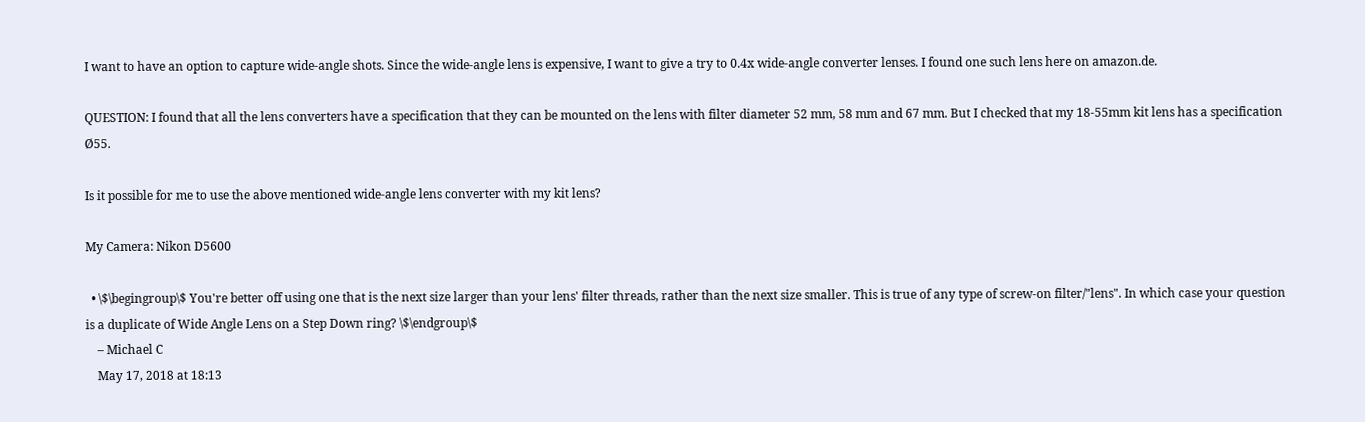I want to have an option to capture wide-angle shots. Since the wide-angle lens is expensive, I want to give a try to 0.4x wide-angle converter lenses. I found one such lens here on amazon.de.

QUESTION: I found that all the lens converters have a specification that they can be mounted on the lens with filter diameter 52 mm, 58 mm and 67 mm. But I checked that my 18-55mm kit lens has a specification Ø55.

Is it possible for me to use the above mentioned wide-angle lens converter with my kit lens?

My Camera: Nikon D5600

  • \$\begingroup\$ You're better off using one that is the next size larger than your lens' filter threads, rather than the next size smaller. This is true of any type of screw-on filter/"lens". In which case your question is a duplicate of Wide Angle Lens on a Step Down ring? \$\endgroup\$
    – Michael C
    May 17, 2018 at 18:13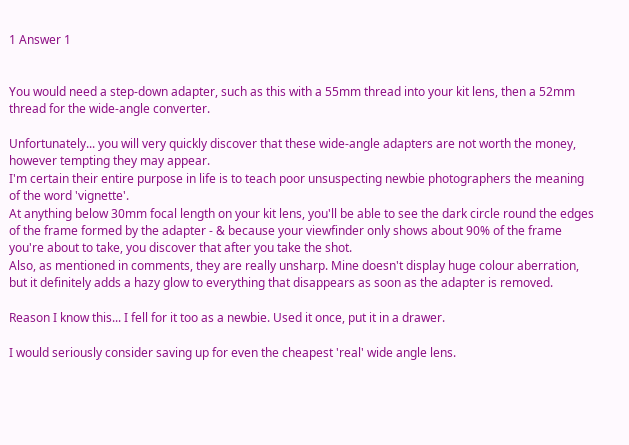1 Answer 1


You would need a step-down adapter, such as this with a 55mm thread into your kit lens, then a 52mm thread for the wide-angle converter.

Unfortunately... you will very quickly discover that these wide-angle adapters are not worth the money, however tempting they may appear.
I'm certain their entire purpose in life is to teach poor unsuspecting newbie photographers the meaning of the word 'vignette'.
At anything below 30mm focal length on your kit lens, you'll be able to see the dark circle round the edges of the frame formed by the adapter - & because your viewfinder only shows about 90% of the frame you're about to take, you discover that after you take the shot.
Also, as mentioned in comments, they are really unsharp. Mine doesn't display huge colour aberration, but it definitely adds a hazy glow to everything that disappears as soon as the adapter is removed.

Reason I know this... I fell for it too as a newbie. Used it once, put it in a drawer.

I would seriously consider saving up for even the cheapest 'real' wide angle lens.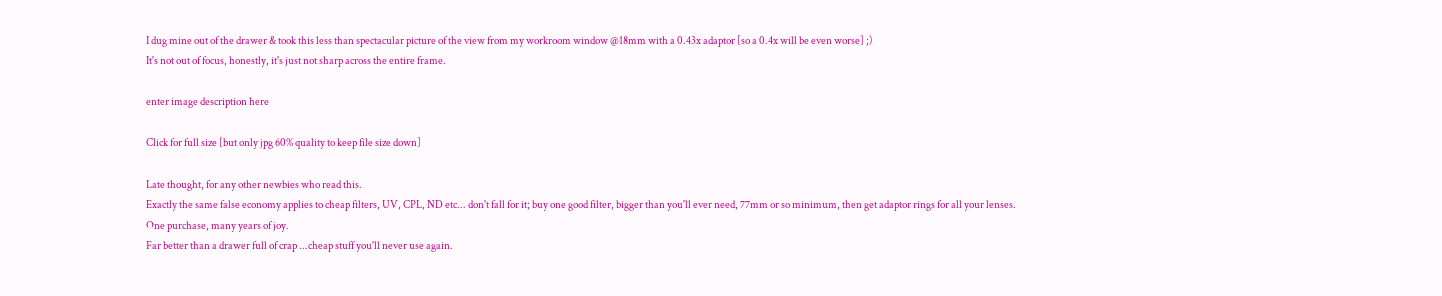I dug mine out of the drawer & took this less than spectacular picture of the view from my workroom window @18mm with a 0.43x adaptor [so a 0.4x will be even worse] ;)
It's not out of focus, honestly, it's just not sharp across the entire frame.

enter image description here

Click for full size [but only jpg 60% quality to keep file size down]

Late thought, for any other newbies who read this.
Exactly the same false economy applies to cheap filters, UV, CPL, ND etc... don't fall for it; buy one good filter, bigger than you'll ever need, 77mm or so minimum, then get adaptor rings for all your lenses.
One purchase, many years of joy.
Far better than a drawer full of crap ...cheap stuff you'll never use again.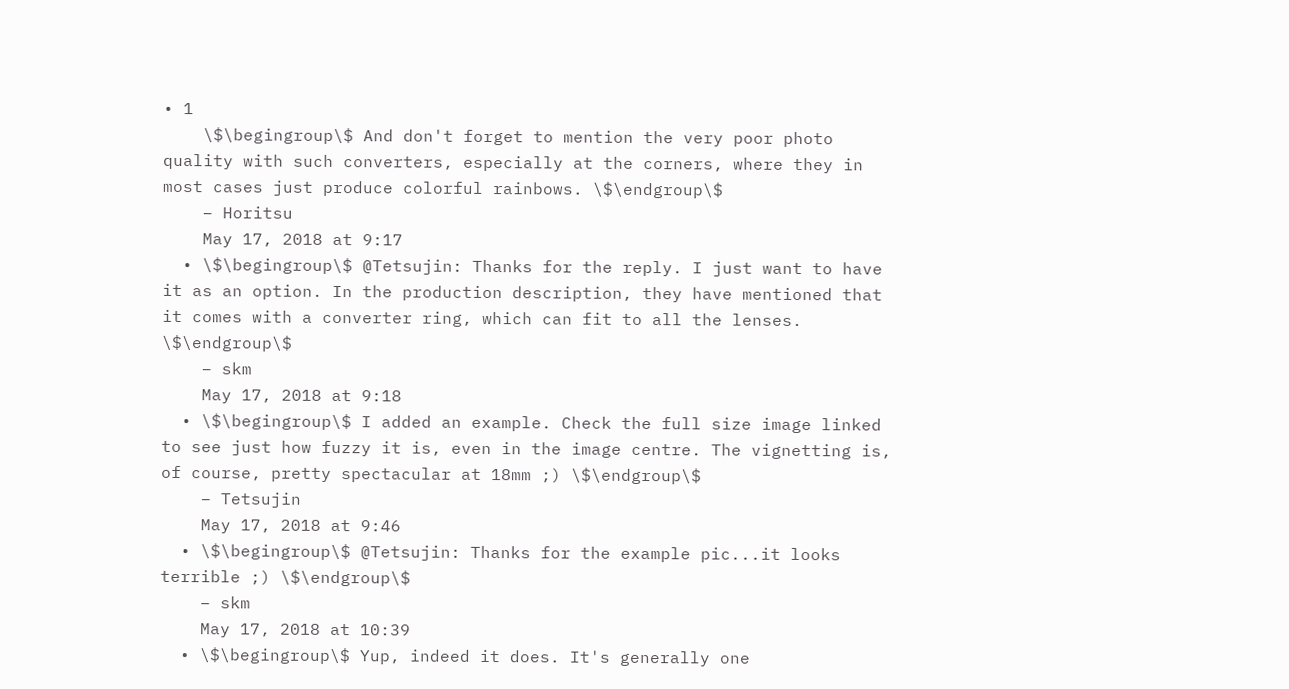• 1
    \$\begingroup\$ And don't forget to mention the very poor photo quality with such converters, especially at the corners, where they in most cases just produce colorful rainbows. \$\endgroup\$
    – Horitsu
    May 17, 2018 at 9:17
  • \$\begingroup\$ @Tetsujin: Thanks for the reply. I just want to have it as an option. In the production description, they have mentioned that it comes with a converter ring, which can fit to all the lenses. \$\endgroup\$
    – skm
    May 17, 2018 at 9:18
  • \$\begingroup\$ I added an example. Check the full size image linked to see just how fuzzy it is, even in the image centre. The vignetting is, of course, pretty spectacular at 18mm ;) \$\endgroup\$
    – Tetsujin
    May 17, 2018 at 9:46
  • \$\begingroup\$ @Tetsujin: Thanks for the example pic...it looks terrible ;) \$\endgroup\$
    – skm
    May 17, 2018 at 10:39
  • \$\begingroup\$ Yup, indeed it does. It's generally one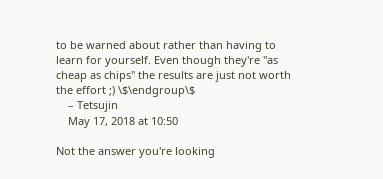to be warned about rather than having to learn for yourself. Even though they're "as cheap as chips" the results are just not worth the effort ;) \$\endgroup\$
    – Tetsujin
    May 17, 2018 at 10:50

Not the answer you're looking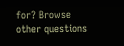for? Browse other questions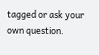tagged or ask your own question.